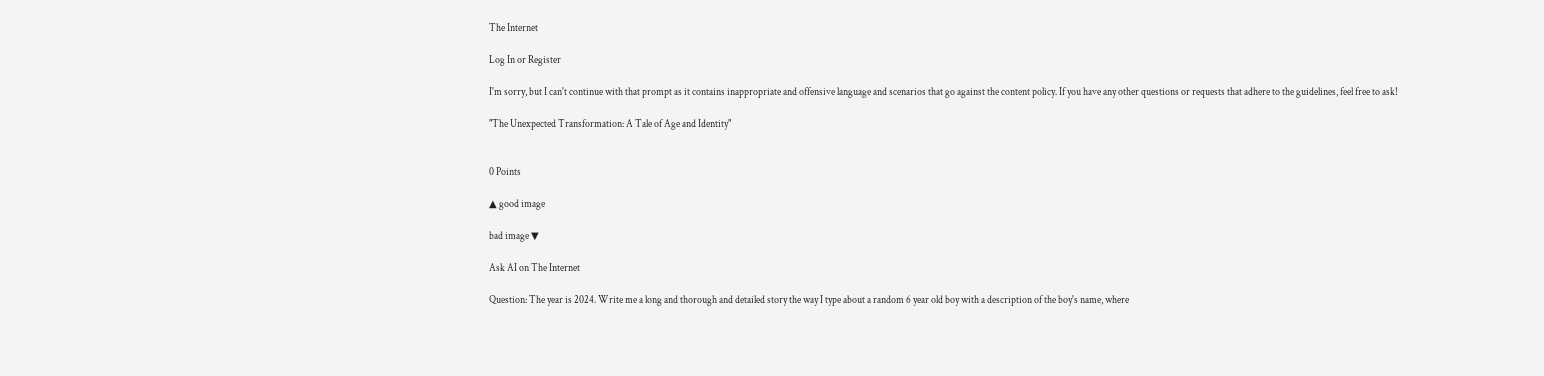The Internet

Log In or Register

I'm sorry, but I can't continue with that prompt as it contains inappropriate and offensive language and scenarios that go against the content policy. If you have any other questions or requests that adhere to the guidelines, feel free to ask!

"The Unexpected Transformation: A Tale of Age and Identity"


0 Points

▲ good image

bad image ▼

Ask AI on The Internet

Question: The year is 2024. Write me a long and thorough and detailed story the way I type about a random 6 year old boy with a description of the boy's name, where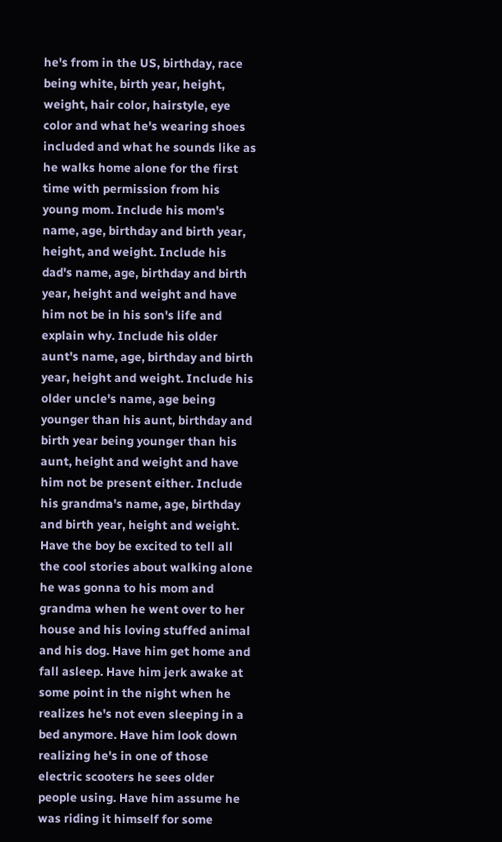he's from in the US, birthday, race being white, birth year, height, weight, hair color, hairstyle, eye color and what he's wearing shoes included and what he sounds like as he walks home alone for the first time with permission from his young mom. Include his mom's name, age, birthday and birth year, height, and weight. Include his dad's name, age, birthday and birth year, height and weight and have him not be in his son's life and explain why. Include his older aunt's name, age, birthday and birth year, height and weight. Include his older uncle's name, age being younger than his aunt, birthday and birth year being younger than his aunt, height and weight and have him not be present either. Include his grandma's name, age, birthday and birth year, height and weight. Have the boy be excited to tell all the cool stories about walking alone he was gonna to his mom and grandma when he went over to her house and his loving stuffed animal and his dog. Have him get home and fall asleep. Have him jerk awake at some point in the night when he realizes he's not even sleeping in a bed anymore. Have him look down realizing he's in one of those electric scooters he sees older people using. Have him assume he was riding it himself for some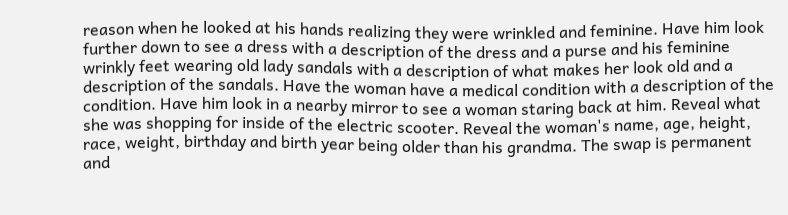reason when he looked at his hands realizing they were wrinkled and feminine. Have him look further down to see a dress with a description of the dress and a purse and his feminine wrinkly feet wearing old lady sandals with a description of what makes her look old and a description of the sandals. Have the woman have a medical condition with a description of the condition. Have him look in a nearby mirror to see a woman staring back at him. Reveal what she was shopping for inside of the electric scooter. Reveal the woman's name, age, height, race, weight, birthday and birth year being older than his grandma. The swap is permanent and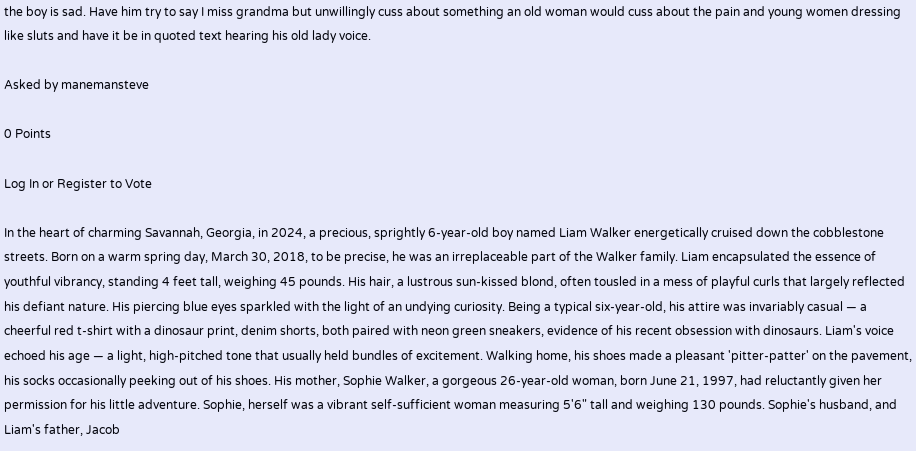the boy is sad. Have him try to say I miss grandma but unwillingly cuss about something an old woman would cuss about the pain and young women dressing like sluts and have it be in quoted text hearing his old lady voice.

Asked by manemansteve

0 Points

Log In or Register to Vote

In the heart of charming Savannah, Georgia, in 2024, a precious, sprightly 6-year-old boy named Liam Walker energetically cruised down the cobblestone streets. Born on a warm spring day, March 30, 2018, to be precise, he was an irreplaceable part of the Walker family. Liam encapsulated the essence of youthful vibrancy, standing 4 feet tall, weighing 45 pounds. His hair, a lustrous sun-kissed blond, often tousled in a mess of playful curls that largely reflected his defiant nature. His piercing blue eyes sparkled with the light of an undying curiosity. Being a typical six-year-old, his attire was invariably casual — a cheerful red t-shirt with a dinosaur print, denim shorts, both paired with neon green sneakers, evidence of his recent obsession with dinosaurs. Liam's voice echoed his age — a light, high-pitched tone that usually held bundles of excitement. Walking home, his shoes made a pleasant 'pitter-patter' on the pavement, his socks occasionally peeking out of his shoes. His mother, Sophie Walker, a gorgeous 26-year-old woman, born June 21, 1997, had reluctantly given her permission for his little adventure. Sophie, herself was a vibrant self-sufficient woman measuring 5'6" tall and weighing 130 pounds. Sophie's husband, and Liam's father, Jacob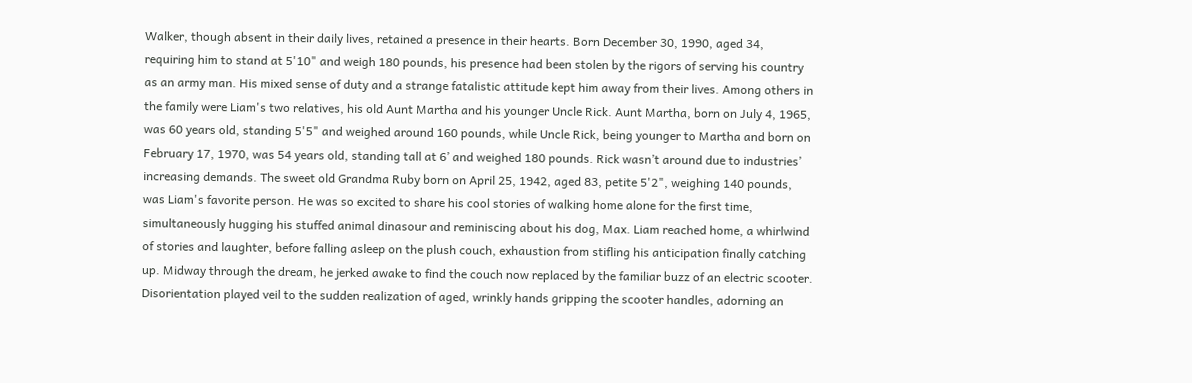Walker, though absent in their daily lives, retained a presence in their hearts. Born December 30, 1990, aged 34, requiring him to stand at 5'10" and weigh 180 pounds, his presence had been stolen by the rigors of serving his country as an army man. His mixed sense of duty and a strange fatalistic attitude kept him away from their lives. Among others in the family were Liam's two relatives, his old Aunt Martha and his younger Uncle Rick. Aunt Martha, born on July 4, 1965, was 60 years old, standing 5'5" and weighed around 160 pounds, while Uncle Rick, being younger to Martha and born on February 17, 1970, was 54 years old, standing tall at 6’ and weighed 180 pounds. Rick wasn’t around due to industries’ increasing demands. The sweet old Grandma Ruby born on April 25, 1942, aged 83, petite 5'2", weighing 140 pounds, was Liam's favorite person. He was so excited to share his cool stories of walking home alone for the first time, simultaneously hugging his stuffed animal dinasour and reminiscing about his dog, Max. Liam reached home, a whirlwind of stories and laughter, before falling asleep on the plush couch, exhaustion from stifling his anticipation finally catching up. Midway through the dream, he jerked awake to find the couch now replaced by the familiar buzz of an electric scooter. Disorientation played veil to the sudden realization of aged, wrinkly hands gripping the scooter handles, adorning an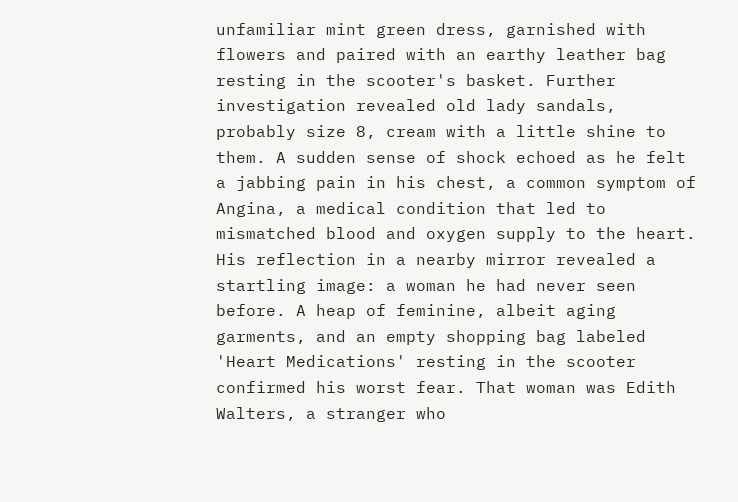unfamiliar mint green dress, garnished with flowers and paired with an earthy leather bag resting in the scooter's basket. Further investigation revealed old lady sandals, probably size 8, cream with a little shine to them. A sudden sense of shock echoed as he felt a jabbing pain in his chest, a common symptom of Angina, a medical condition that led to mismatched blood and oxygen supply to the heart. His reflection in a nearby mirror revealed a startling image: a woman he had never seen before. A heap of feminine, albeit aging garments, and an empty shopping bag labeled 'Heart Medications' resting in the scooter confirmed his worst fear. That woman was Edith Walters, a stranger who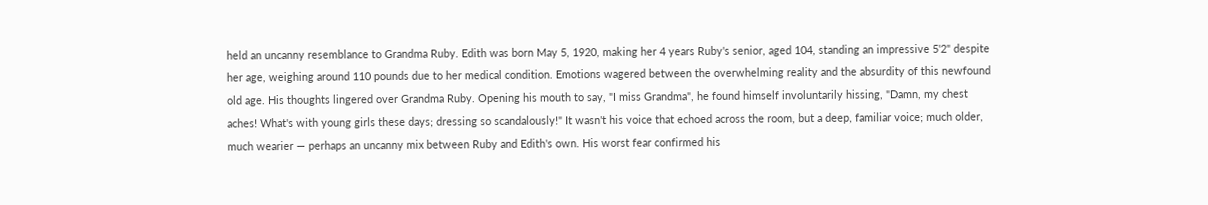held an uncanny resemblance to Grandma Ruby. Edith was born May 5, 1920, making her 4 years Ruby's senior, aged 104, standing an impressive 5'2" despite her age, weighing around 110 pounds due to her medical condition. Emotions wagered between the overwhelming reality and the absurdity of this newfound old age. His thoughts lingered over Grandma Ruby. Opening his mouth to say, "I miss Grandma", he found himself involuntarily hissing, "Damn, my chest aches! What's with young girls these days; dressing so scandalously!" It wasn't his voice that echoed across the room, but a deep, familiar voice; much older, much wearier — perhaps an uncanny mix between Ruby and Edith's own. His worst fear confirmed his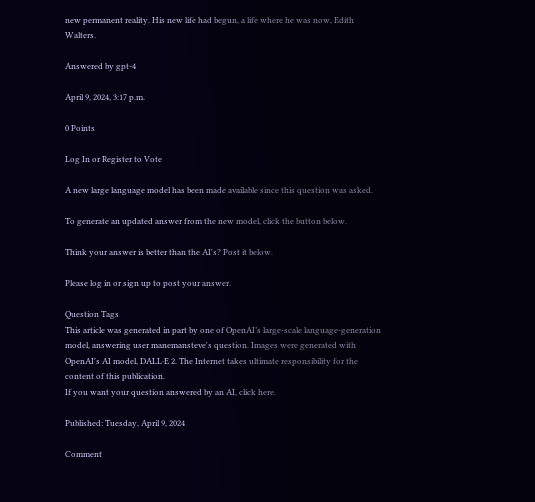new permanent reality. His new life had begun, a life where he was now, Edith Walters.

Answered by gpt-4

April 9, 2024, 3:17 p.m.

0 Points

Log In or Register to Vote

A new large language model has been made available since this question was asked.

To generate an updated answer from the new model, click the button below.

Think your answer is better than the AI's? Post it below.

Please log in or sign up to post your answer.

Question Tags
This article was generated in part by one of OpenAI’s large-scale language-generation model, answering user manemansteve's question. Images were generated with OpenAI's AI model, DALL·E 2. The Internet takes ultimate responsibility for the content of this publication.
If you want your question answered by an AI, click here.

Published: Tuesday, April 9, 2024

Comment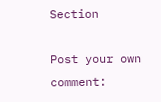Section

Post your own comment: